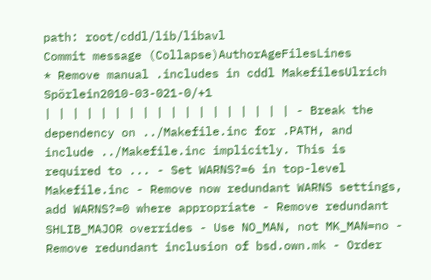path: root/cddl/lib/libavl
Commit message (Collapse)AuthorAgeFilesLines
* Remove manual .includes in cddl MakefilesUlrich Spörlein2010-03-021-0/+1
| | | | | | | | | | | | | | | | | | - Break the dependency on ../Makefile.inc for .PATH, and include ../Makefile.inc implicitly. This is required to ... - Set WARNS?=6 in top-level Makefile.inc - Remove now redundant WARNS settings, add WARNS?=0 where appropriate - Remove redundant SHLIB_MAJOR overrides - Use NO_MAN, not MK_MAN=no - Remove redundant inclusion of bsd.own.mk - Order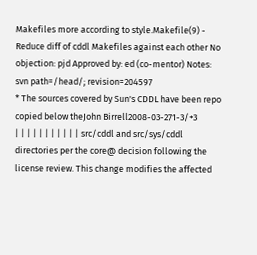Makefiles more according to style.Makefile(9) - Reduce diff of cddl Makefiles against each other No objection: pjd Approved by: ed (co-mentor) Notes: svn path=/head/; revision=204597
* The sources covered by Sun's CDDL have been repo copied below theJohn Birrell2008-03-271-3/+3
| | | | | | | | | | | src/cddl and src/sys/cddl directories per the core@ decision following the license review. This change modifies the affected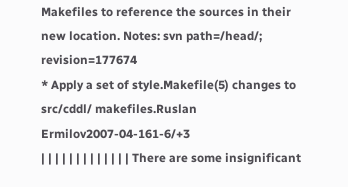Makefiles to reference the sources in their new location. Notes: svn path=/head/; revision=177674
* Apply a set of style.Makefile(5) changes to src/cddl/ makefiles.Ruslan Ermilov2007-04-161-6/+3
| | | | | | | | | | | | | There are some insignificant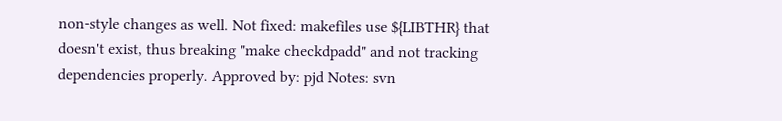non-style changes as well. Not fixed: makefiles use ${LIBTHR} that doesn't exist, thus breaking "make checkdpadd" and not tracking dependencies properly. Approved by: pjd Notes: svn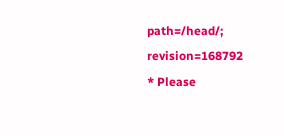path=/head/; revision=168792
* Please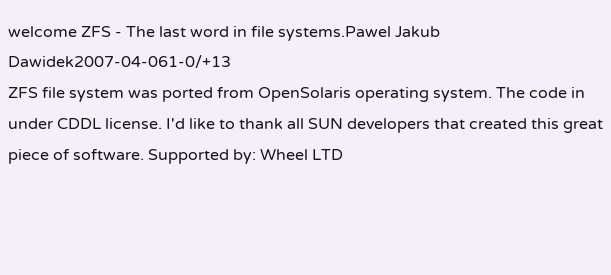welcome ZFS - The last word in file systems.Pawel Jakub Dawidek2007-04-061-0/+13
ZFS file system was ported from OpenSolaris operating system. The code in under CDDL license. I'd like to thank all SUN developers that created this great piece of software. Supported by: Wheel LTD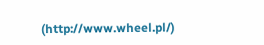(http://www.wheel.pl/)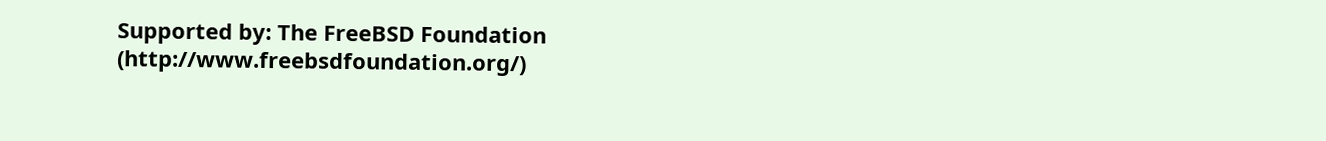Supported by: The FreeBSD Foundation (http://www.freebsdfoundation.org/)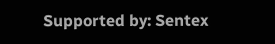Supported by: Sentex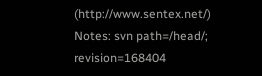(http://www.sentex.net/) Notes: svn path=/head/; revision=168404